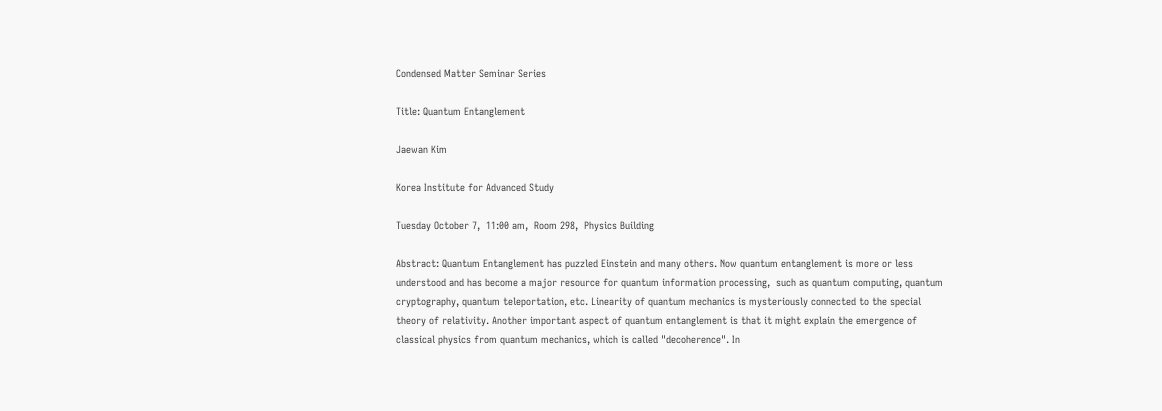Condensed Matter Seminar Series

Title: Quantum Entanglement

Jaewan Kim

Korea Institute for Advanced Study

Tuesday October 7,  11:00 am,  Room 298,  Physics Building

Abstract: Quantum Entanglement has puzzled Einstein and many others. Now quantum entanglement is more or less understood and has become a major resource for quantum information processing,  such as quantum computing, quantum cryptography, quantum teleportation, etc. Linearity of quantum mechanics is mysteriously connected to the special theory of relativity. Another important aspect of quantum entanglement is that it might explain the emergence of classical physics from quantum mechanics, which is called "decoherence". In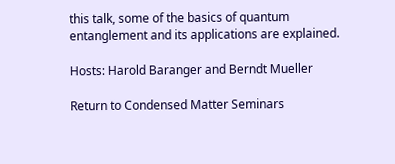this talk, some of the basics of quantum entanglement and its applications are explained.

Hosts: Harold Baranger and Berndt Mueller

Return to Condensed Matter Seminars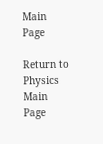Main Page

Return to Physics Main Page